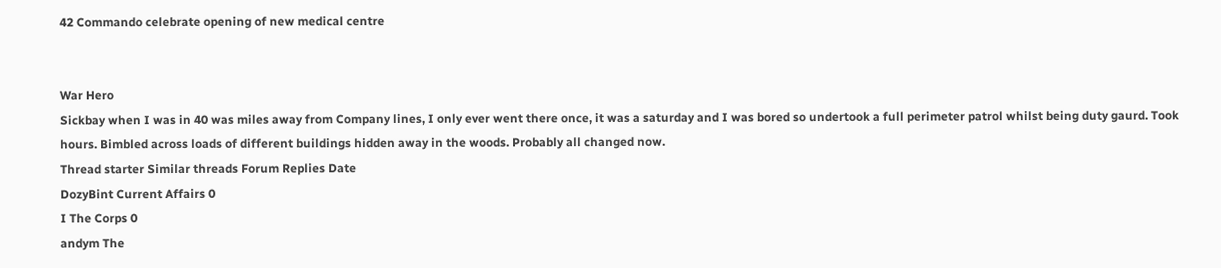42 Commando celebrate opening of new medical centre


War Hero
Sickbay when I was in 40 was miles away from Company lines, I only ever went there once, it was a saturday and I was bored so undertook a full perimeter patrol whilst being duty gaurd. Took hours. Bimbled across loads of different buildings hidden away in the woods. Probably all changed now.
Thread starter Similar threads Forum Replies Date
DozyBint Current Affairs 0
I The Corps 0
andym The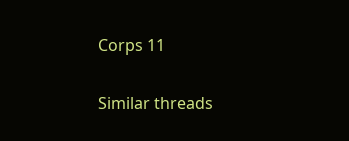Corps 11

Similar threads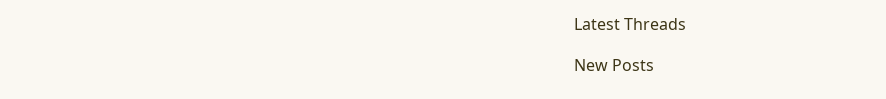Latest Threads

New Posts